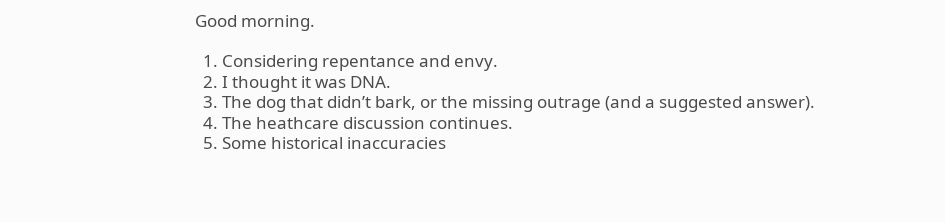Good morning.

  1. Considering repentance and envy.
  2. I thought it was DNA.
  3. The dog that didn’t bark, or the missing outrage (and a suggested answer).
  4. The heathcare discussion continues.
  5. Some historical inaccuracies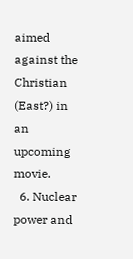aimed against the Christian (East?) in an upcoming movie.
  6. Nuclear power and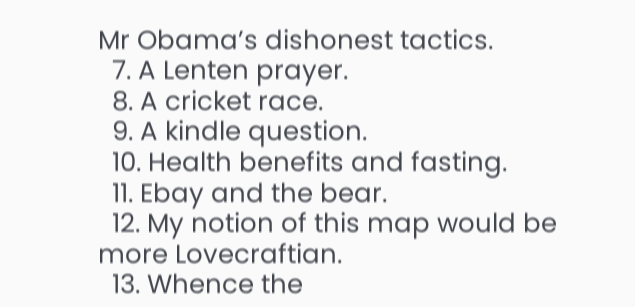Mr Obama’s dishonest tactics.
  7. A Lenten prayer.
  8. A cricket race.
  9. A kindle question.
  10. Health benefits and fasting.
  11. Ebay and the bear.
  12. My notion of this map would be more Lovecraftian.
  13. Whence the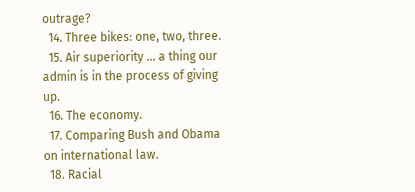outrage?
  14. Three bikes: one, two, three.
  15. Air superiority … a thing our admin is in the process of giving up.
  16. The economy.
  17. Comparing Bush and Obama on international law.
  18. Racial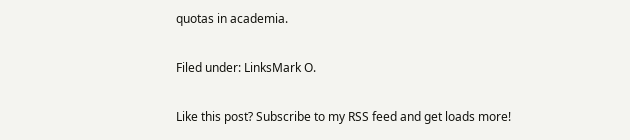quotas in academia.

Filed under: LinksMark O.

Like this post? Subscribe to my RSS feed and get loads more!